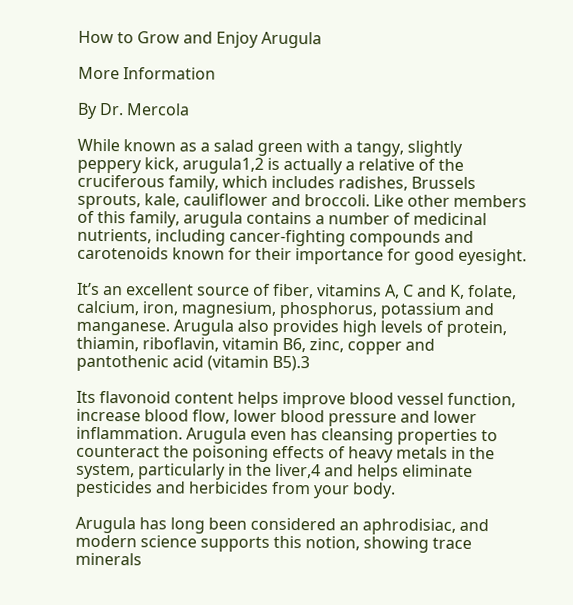How to Grow and Enjoy Arugula

More Information

By Dr. Mercola

While known as a salad green with a tangy, slightly peppery kick, arugula1,2 is actually a relative of the cruciferous family, which includes radishes, Brussels sprouts, kale, cauliflower and broccoli. Like other members of this family, arugula contains a number of medicinal nutrients, including cancer-fighting compounds and carotenoids known for their importance for good eyesight.

It’s an excellent source of fiber, vitamins A, C and K, folate, calcium, iron, magnesium, phosphorus, potassium and manganese. Arugula also provides high levels of protein, thiamin, riboflavin, vitamin B6, zinc, copper and pantothenic acid (vitamin B5).3

Its flavonoid content helps improve blood vessel function, increase blood flow, lower blood pressure and lower inflammation. Arugula even has cleansing properties to counteract the poisoning effects of heavy metals in the system, particularly in the liver,4 and helps eliminate pesticides and herbicides from your body.

Arugula has long been considered an aphrodisiac, and modern science supports this notion, showing trace minerals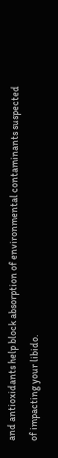and antioxidants help block absorption of environmental contaminants suspected of impacting your libido.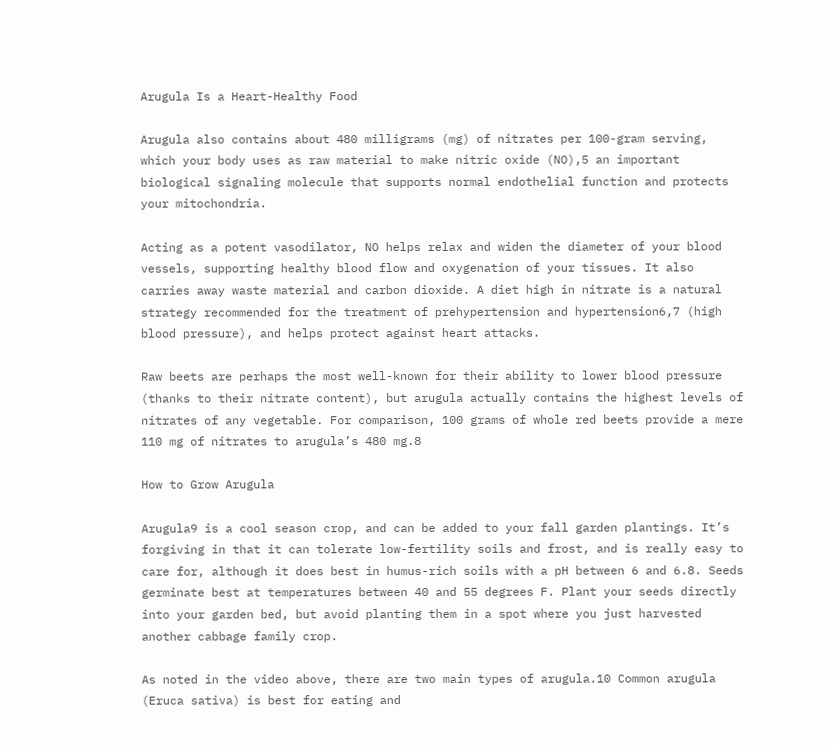Arugula Is a Heart-Healthy Food

Arugula also contains about 480 milligrams (mg) of nitrates per 100-gram serving, which your body uses as raw material to make nitric oxide (NO),5 an important biological signaling molecule that supports normal endothelial function and protects your mitochondria.

Acting as a potent vasodilator, NO helps relax and widen the diameter of your blood vessels, supporting healthy blood flow and oxygenation of your tissues. It also carries away waste material and carbon dioxide. A diet high in nitrate is a natural strategy recommended for the treatment of prehypertension and hypertension6,7 (high blood pressure), and helps protect against heart attacks.

Raw beets are perhaps the most well-known for their ability to lower blood pressure (thanks to their nitrate content), but arugula actually contains the highest levels of nitrates of any vegetable. For comparison, 100 grams of whole red beets provide a mere 110 mg of nitrates to arugula’s 480 mg.8

How to Grow Arugula

Arugula9 is a cool season crop, and can be added to your fall garden plantings. It’s forgiving in that it can tolerate low-fertility soils and frost, and is really easy to care for, although it does best in humus-rich soils with a pH between 6 and 6.8. Seeds germinate best at temperatures between 40 and 55 degrees F. Plant your seeds directly into your garden bed, but avoid planting them in a spot where you just harvested another cabbage family crop.

As noted in the video above, there are two main types of arugula.10 Common arugula (Eruca sativa) is best for eating and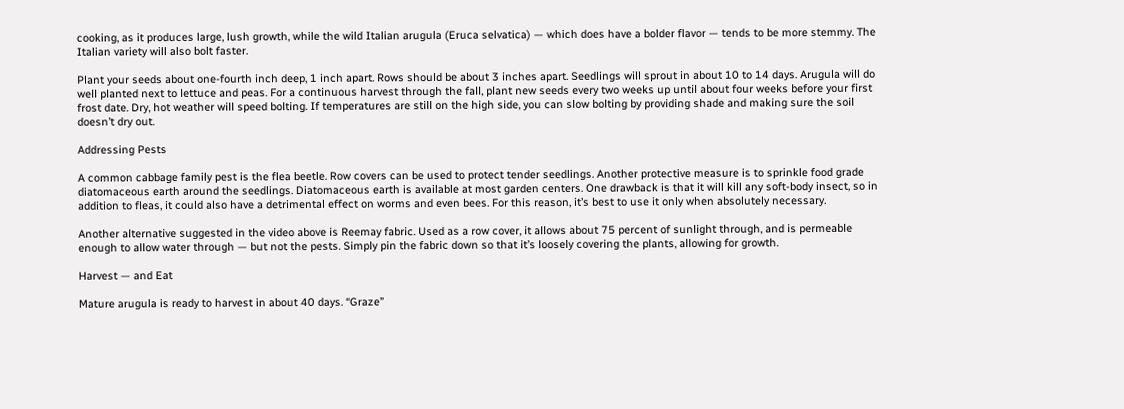cooking, as it produces large, lush growth, while the wild Italian arugula (Eruca selvatica) — which does have a bolder flavor — tends to be more stemmy. The Italian variety will also bolt faster.

Plant your seeds about one-fourth inch deep, 1 inch apart. Rows should be about 3 inches apart. Seedlings will sprout in about 10 to 14 days. Arugula will do well planted next to lettuce and peas. For a continuous harvest through the fall, plant new seeds every two weeks up until about four weeks before your first frost date. Dry, hot weather will speed bolting. If temperatures are still on the high side, you can slow bolting by providing shade and making sure the soil doesn’t dry out.

Addressing Pests

A common cabbage family pest is the flea beetle. Row covers can be used to protect tender seedlings. Another protective measure is to sprinkle food grade diatomaceous earth around the seedlings. Diatomaceous earth is available at most garden centers. One drawback is that it will kill any soft-body insect, so in addition to fleas, it could also have a detrimental effect on worms and even bees. For this reason, it’s best to use it only when absolutely necessary.

Another alternative suggested in the video above is Reemay fabric. Used as a row cover, it allows about 75 percent of sunlight through, and is permeable enough to allow water through — but not the pests. Simply pin the fabric down so that it’s loosely covering the plants, allowing for growth.

Harvest — and Eat

Mature arugula is ready to harvest in about 40 days. “Graze”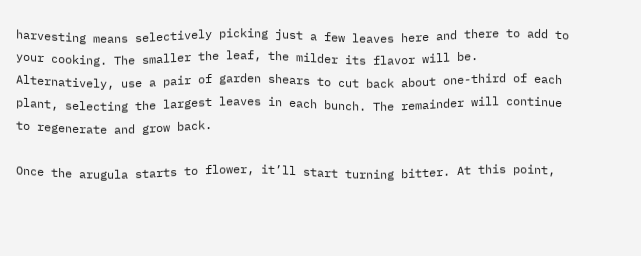harvesting means selectively picking just a few leaves here and there to add to your cooking. The smaller the leaf, the milder its flavor will be. Alternatively, use a pair of garden shears to cut back about one-third of each plant, selecting the largest leaves in each bunch. The remainder will continue to regenerate and grow back.

Once the arugula starts to flower, it’ll start turning bitter. At this point,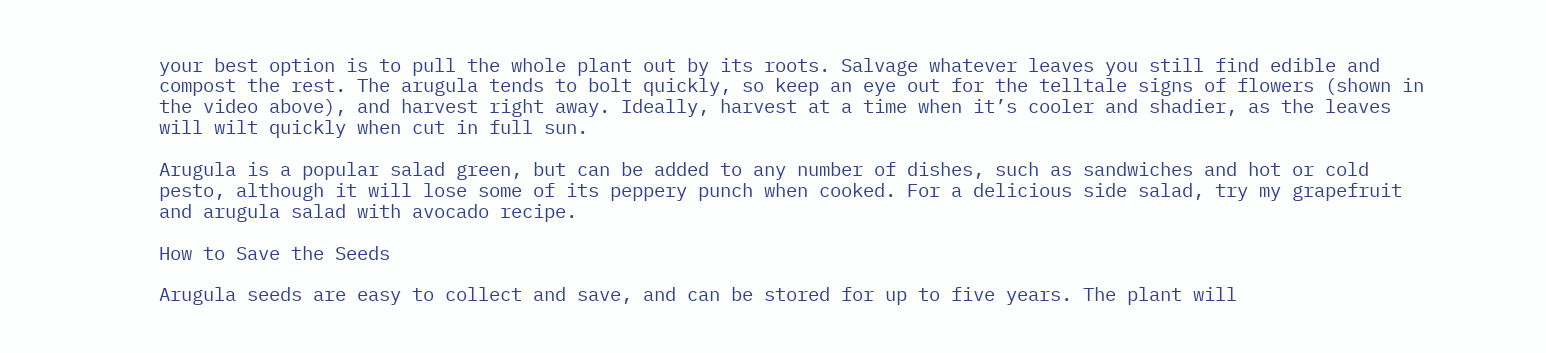your best option is to pull the whole plant out by its roots. Salvage whatever leaves you still find edible and compost the rest. The arugula tends to bolt quickly, so keep an eye out for the telltale signs of flowers (shown in the video above), and harvest right away. Ideally, harvest at a time when it’s cooler and shadier, as the leaves will wilt quickly when cut in full sun.

Arugula is a popular salad green, but can be added to any number of dishes, such as sandwiches and hot or cold pesto, although it will lose some of its peppery punch when cooked. For a delicious side salad, try my grapefruit and arugula salad with avocado recipe.

How to Save the Seeds

Arugula seeds are easy to collect and save, and can be stored for up to five years. The plant will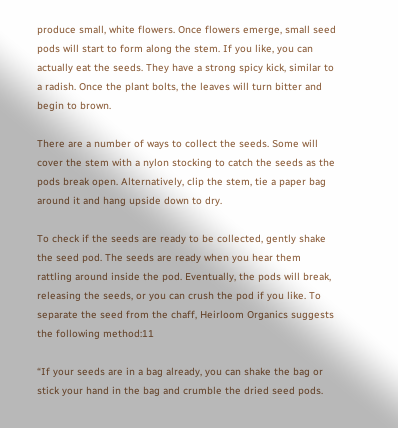produce small, white flowers. Once flowers emerge, small seed pods will start to form along the stem. If you like, you can actually eat the seeds. They have a strong spicy kick, similar to a radish. Once the plant bolts, the leaves will turn bitter and begin to brown.

There are a number of ways to collect the seeds. Some will cover the stem with a nylon stocking to catch the seeds as the pods break open. Alternatively, clip the stem, tie a paper bag around it and hang upside down to dry.

To check if the seeds are ready to be collected, gently shake the seed pod. The seeds are ready when you hear them rattling around inside the pod. Eventually, the pods will break, releasing the seeds, or you can crush the pod if you like. To separate the seed from the chaff, Heirloom Organics suggests the following method:11

“If your seeds are in a bag already, you can shake the bag or stick your hand in the bag and crumble the dried seed pods.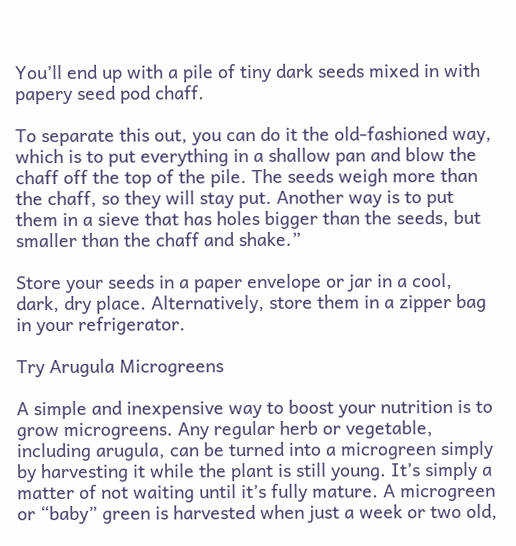You’ll end up with a pile of tiny dark seeds mixed in with papery seed pod chaff.

To separate this out, you can do it the old-fashioned way, which is to put everything in a shallow pan and blow the chaff off the top of the pile. The seeds weigh more than the chaff, so they will stay put. Another way is to put them in a sieve that has holes bigger than the seeds, but smaller than the chaff and shake.”

Store your seeds in a paper envelope or jar in a cool, dark, dry place. Alternatively, store them in a zipper bag in your refrigerator.

Try Arugula Microgreens

A simple and inexpensive way to boost your nutrition is to grow microgreens. Any regular herb or vegetable, including arugula, can be turned into a microgreen simply by harvesting it while the plant is still young. It’s simply a matter of not waiting until it’s fully mature. A microgreen or “baby” green is harvested when just a week or two old,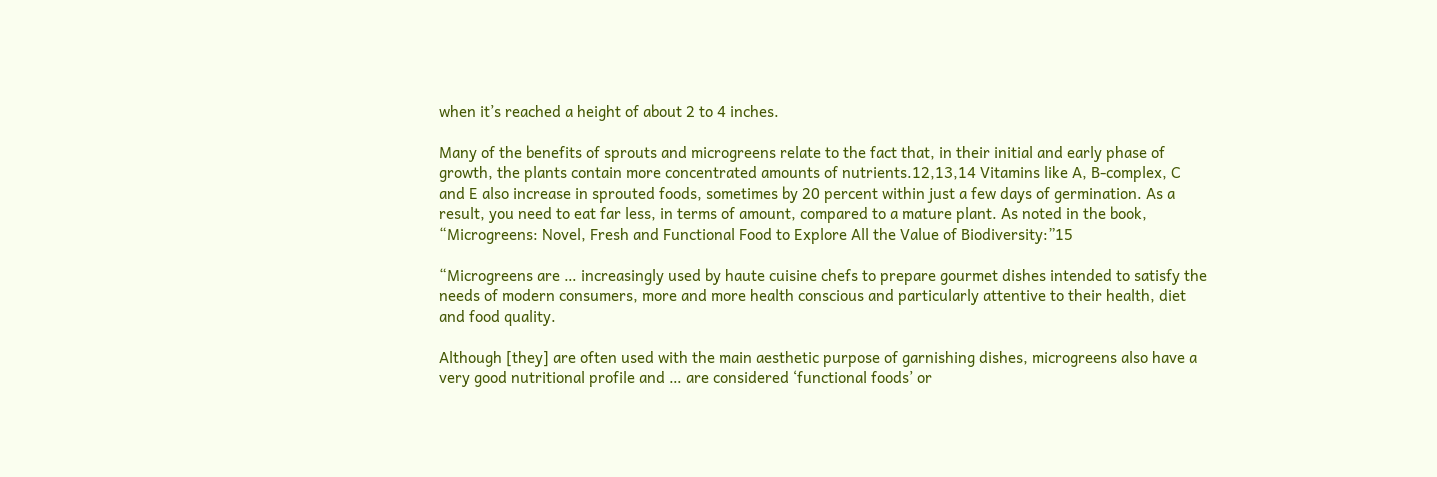when it’s reached a height of about 2 to 4 inches.

Many of the benefits of sprouts and microgreens relate to the fact that, in their initial and early phase of growth, the plants contain more concentrated amounts of nutrients.12,13,14 Vitamins like A, B-complex, C and E also increase in sprouted foods, sometimes by 20 percent within just a few days of germination. As a result, you need to eat far less, in terms of amount, compared to a mature plant. As noted in the book, “Microgreens: Novel, Fresh and Functional Food to Explore All the Value of Biodiversity:”15

“Microgreens are … increasingly used by haute cuisine chefs to prepare gourmet dishes intended to satisfy the needs of modern consumers, more and more health conscious and particularly attentive to their health, diet and food quality.

Although [they] are often used with the main aesthetic purpose of garnishing dishes, microgreens also have a very good nutritional profile and … are considered ‘functional foods’ or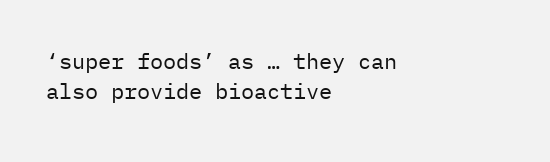‘super foods’ as … they can also provide bioactive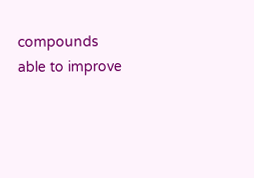compounds able to improve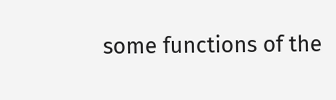some functions of the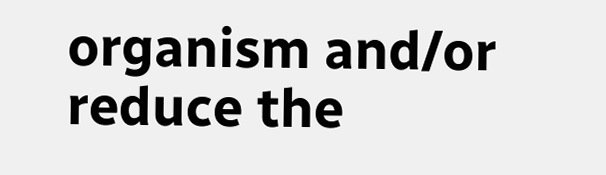organism and/or reduce the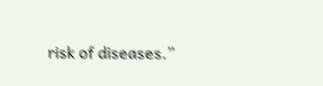risk of diseases.”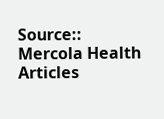Source:: Mercola Health Articles